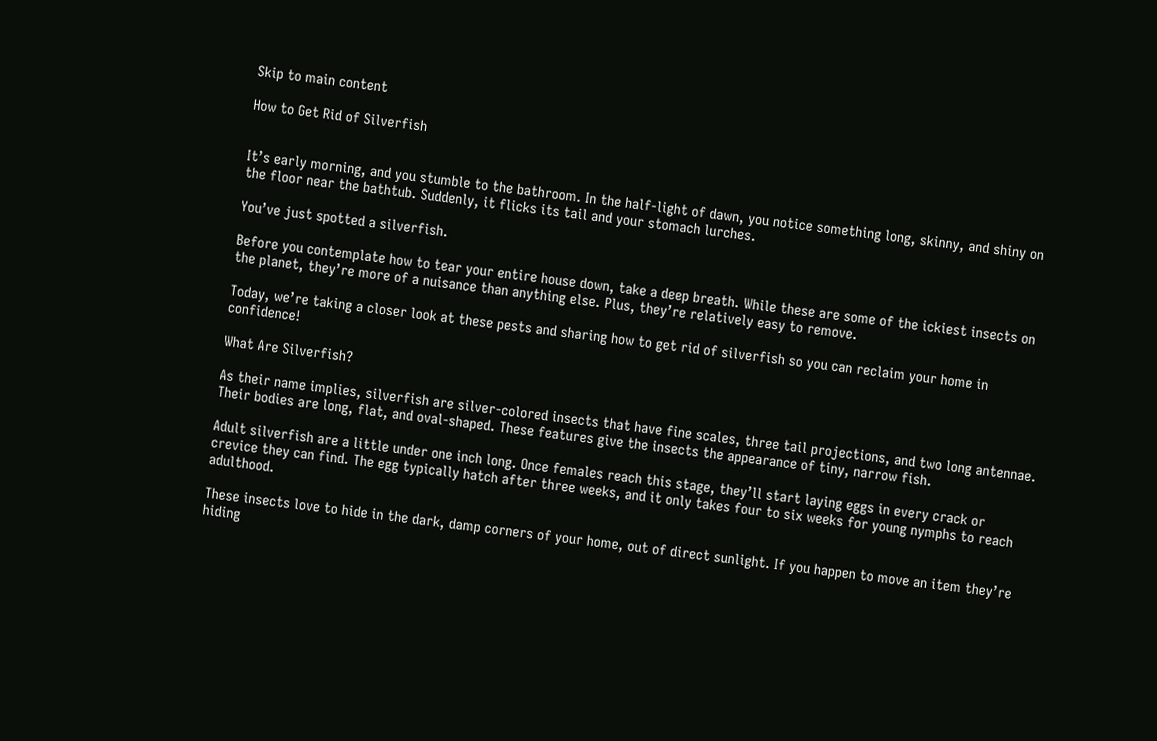Skip to main content

How to Get Rid of Silverfish


It’s early morning, and you stumble to the bathroom. In the half-light of dawn, you notice something long, skinny, and shiny on the floor near the bathtub. Suddenly, it flicks its tail and your stomach lurches.

You’ve just spotted a silverfish.

Before you contemplate how to tear your entire house down, take a deep breath. While these are some of the ickiest insects on the planet, they’re more of a nuisance than anything else. Plus, they’re relatively easy to remove.

Today, we’re taking a closer look at these pests and sharing how to get rid of silverfish so you can reclaim your home in confidence!

What Are Silverfish?

As their name implies, silverfish are silver-colored insects that have fine scales, three tail projections, and two long antennae. Their bodies are long, flat, and oval-shaped. These features give the insects the appearance of tiny, narrow fish.

Adult silverfish are a little under one inch long. Once females reach this stage, they’ll start laying eggs in every crack or crevice they can find. The egg typically hatch after three weeks, and it only takes four to six weeks for young nymphs to reach adulthood.

These insects love to hide in the dark, damp corners of your home, out of direct sunlight. If you happen to move an item they’re hiding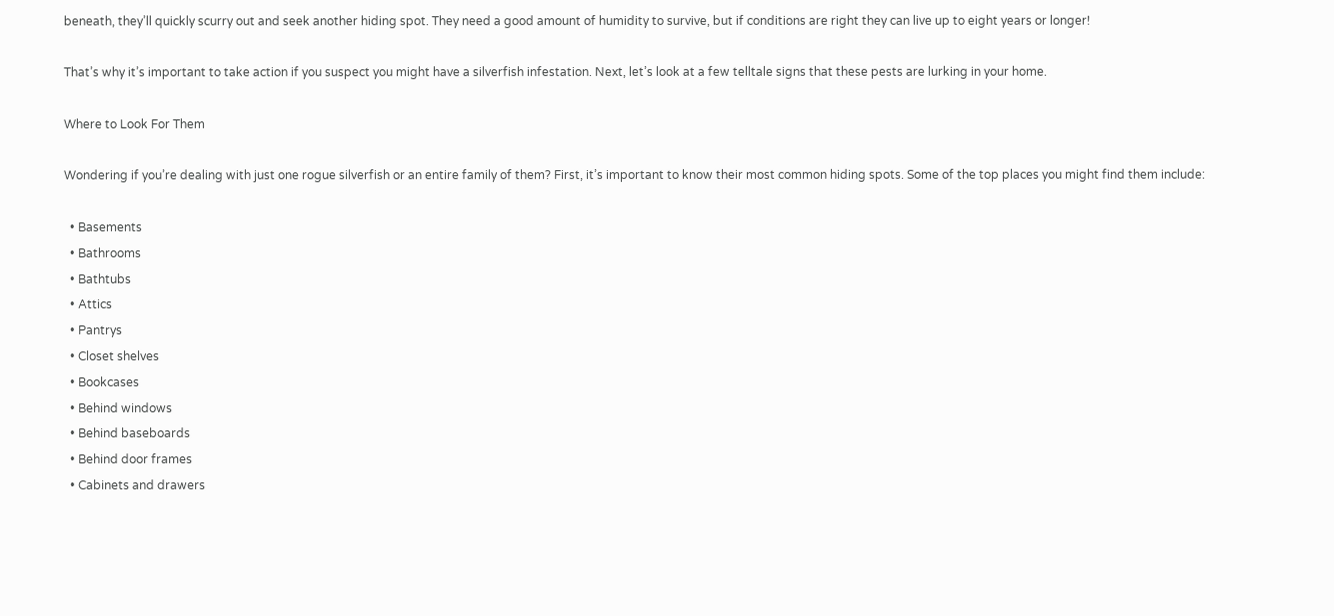beneath, they’ll quickly scurry out and seek another hiding spot. They need a good amount of humidity to survive, but if conditions are right they can live up to eight years or longer!

That’s why it’s important to take action if you suspect you might have a silverfish infestation. Next, let’s look at a few telltale signs that these pests are lurking in your home.

Where to Look For Them

Wondering if you’re dealing with just one rogue silverfish or an entire family of them? First, it’s important to know their most common hiding spots. Some of the top places you might find them include:

  • Basements
  • Bathrooms
  • Bathtubs
  • Attics
  • Pantrys
  • Closet shelves
  • Bookcases
  • Behind windows
  • Behind baseboards
  • Behind door frames
  • Cabinets and drawers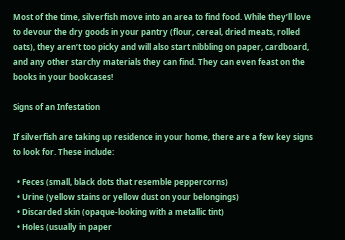Most of the time, silverfish move into an area to find food. While they’ll love to devour the dry goods in your pantry (flour, cereal, dried meats, rolled oats), they aren’t too picky and will also start nibbling on paper, cardboard, and any other starchy materials they can find. They can even feast on the books in your bookcases!

Signs of an Infestation

If silverfish are taking up residence in your home, there are a few key signs to look for. These include:

  • Feces (small, black dots that resemble peppercorns)
  • Urine (yellow stains or yellow dust on your belongings)
  • Discarded skin (opaque-looking with a metallic tint)
  • Holes (usually in paper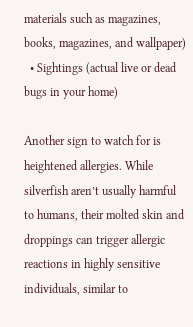materials such as magazines, books, magazines, and wallpaper)
  • Sightings (actual live or dead bugs in your home)

Another sign to watch for is heightened allergies. While silverfish aren’t usually harmful to humans, their molted skin and droppings can trigger allergic reactions in highly sensitive individuals, similar to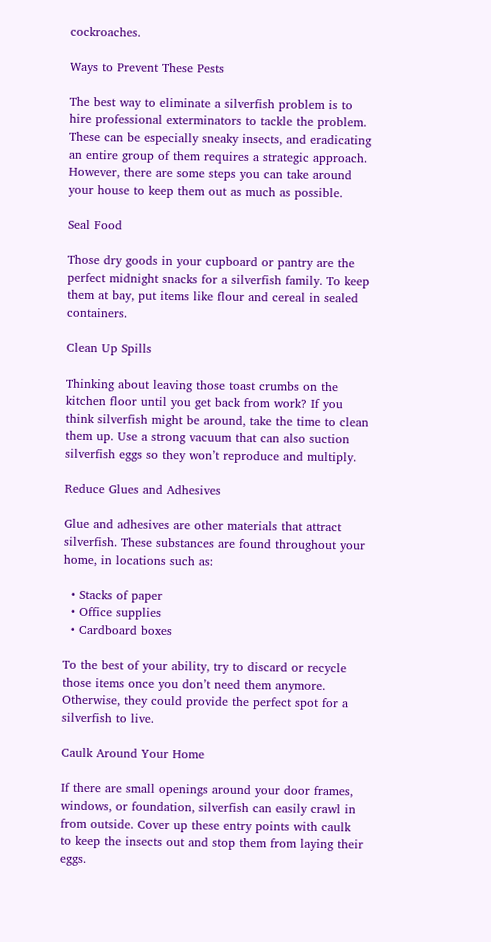cockroaches.

Ways to Prevent These Pests

The best way to eliminate a silverfish problem is to hire professional exterminators to tackle the problem. These can be especially sneaky insects, and eradicating an entire group of them requires a strategic approach. However, there are some steps you can take around your house to keep them out as much as possible.

Seal Food

Those dry goods in your cupboard or pantry are the perfect midnight snacks for a silverfish family. To keep them at bay, put items like flour and cereal in sealed containers.

Clean Up Spills

Thinking about leaving those toast crumbs on the kitchen floor until you get back from work? If you think silverfish might be around, take the time to clean them up. Use a strong vacuum that can also suction silverfish eggs so they won’t reproduce and multiply.

Reduce Glues and Adhesives

Glue and adhesives are other materials that attract silverfish. These substances are found throughout your home, in locations such as:

  • Stacks of paper
  • Office supplies
  • Cardboard boxes

To the best of your ability, try to discard or recycle those items once you don’t need them anymore. Otherwise, they could provide the perfect spot for a silverfish to live.

Caulk Around Your Home

If there are small openings around your door frames, windows, or foundation, silverfish can easily crawl in from outside. Cover up these entry points with caulk to keep the insects out and stop them from laying their eggs.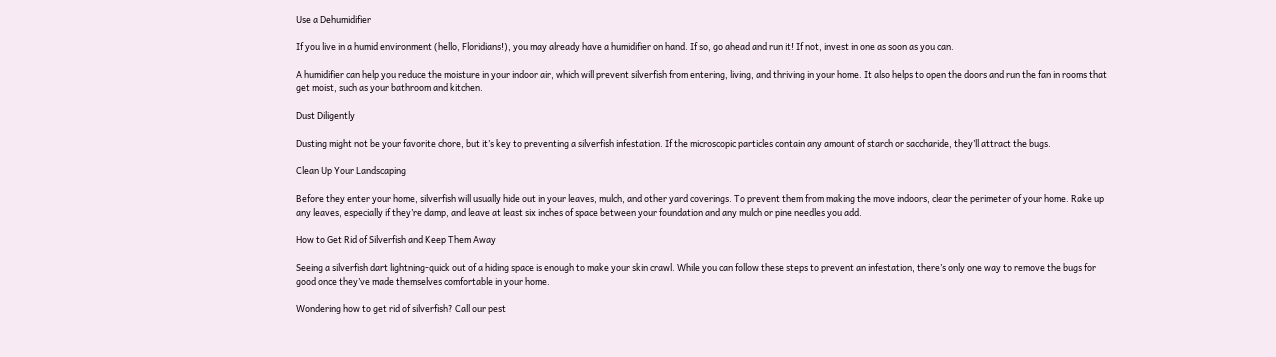Use a Dehumidifier

If you live in a humid environment (hello, Floridians!), you may already have a humidifier on hand. If so, go ahead and run it! If not, invest in one as soon as you can.

A humidifier can help you reduce the moisture in your indoor air, which will prevent silverfish from entering, living, and thriving in your home. It also helps to open the doors and run the fan in rooms that get moist, such as your bathroom and kitchen.

Dust Diligently

Dusting might not be your favorite chore, but it’s key to preventing a silverfish infestation. If the microscopic particles contain any amount of starch or saccharide, they’ll attract the bugs.

Clean Up Your Landscaping

Before they enter your home, silverfish will usually hide out in your leaves, mulch, and other yard coverings. To prevent them from making the move indoors, clear the perimeter of your home. Rake up any leaves, especially if they’re damp, and leave at least six inches of space between your foundation and any mulch or pine needles you add.

How to Get Rid of Silverfish and Keep Them Away

Seeing a silverfish dart lightning-quick out of a hiding space is enough to make your skin crawl. While you can follow these steps to prevent an infestation, there’s only one way to remove the bugs for good once they’ve made themselves comfortable in your home.

Wondering how to get rid of silverfish? Call our pest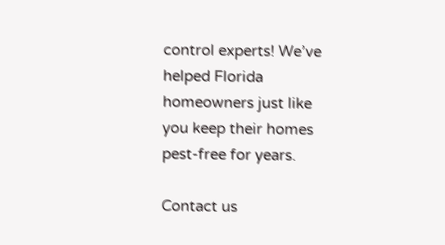control experts! We’ve helped Florida homeowners just like you keep their homes pest-free for years.

Contact us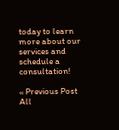today to learn more about our services and schedule a consultation!

‹‹ Previous Post All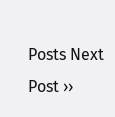Posts Next Post ››